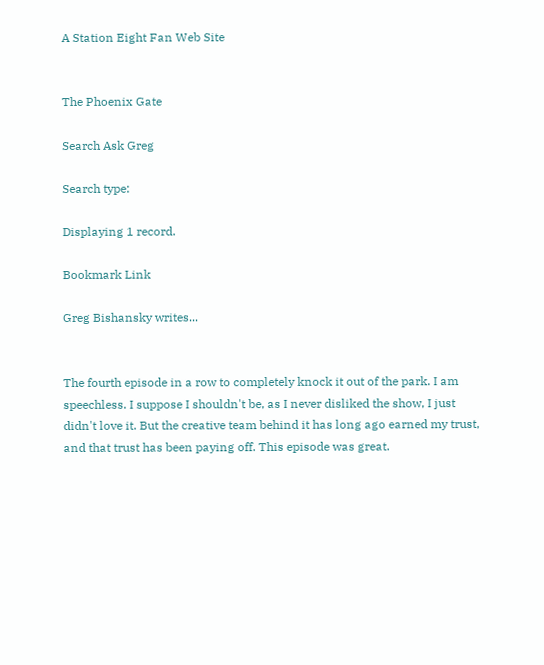A Station Eight Fan Web Site


The Phoenix Gate

Search Ask Greg

Search type:

Displaying 1 record.

Bookmark Link

Greg Bishansky writes...


The fourth episode in a row to completely knock it out of the park. I am speechless. I suppose I shouldn't be, as I never disliked the show, I just didn't love it. But the creative team behind it has long ago earned my trust, and that trust has been paying off. This episode was great.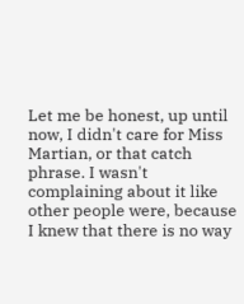Let me be honest, up until now, I didn't care for Miss Martian, or that catch phrase. I wasn't complaining about it like other people were, because I knew that there is no way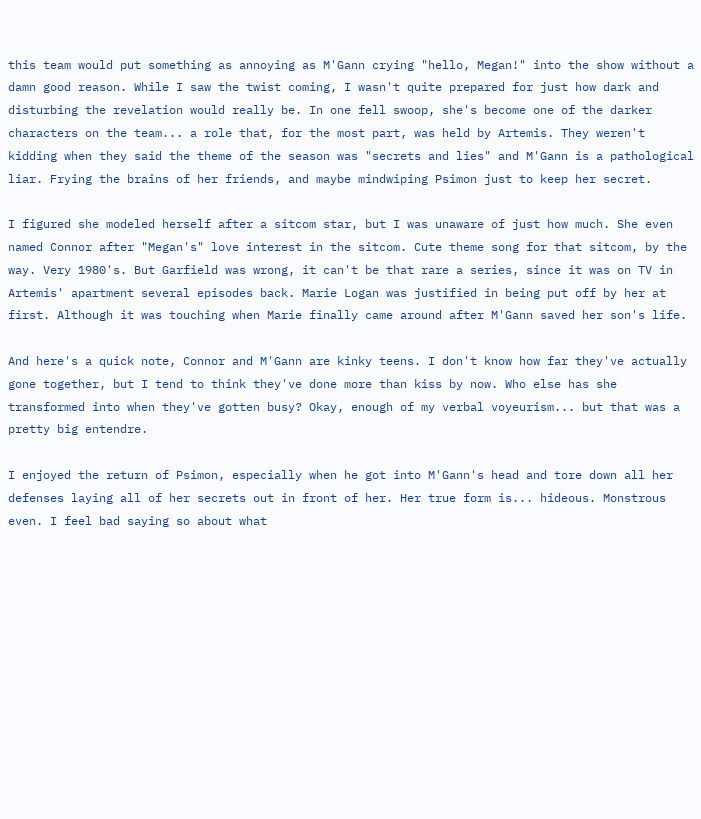this team would put something as annoying as M'Gann crying "hello, Megan!" into the show without a damn good reason. While I saw the twist coming, I wasn't quite prepared for just how dark and disturbing the revelation would really be. In one fell swoop, she's become one of the darker characters on the team... a role that, for the most part, was held by Artemis. They weren't kidding when they said the theme of the season was "secrets and lies" and M'Gann is a pathological liar. Frying the brains of her friends, and maybe mindwiping Psimon just to keep her secret.

I figured she modeled herself after a sitcom star, but I was unaware of just how much. She even named Connor after "Megan's" love interest in the sitcom. Cute theme song for that sitcom, by the way. Very 1980's. But Garfield was wrong, it can't be that rare a series, since it was on TV in Artemis' apartment several episodes back. Marie Logan was justified in being put off by her at first. Although it was touching when Marie finally came around after M'Gann saved her son's life.

And here's a quick note, Connor and M'Gann are kinky teens. I don't know how far they've actually gone together, but I tend to think they've done more than kiss by now. Who else has she transformed into when they've gotten busy? Okay, enough of my verbal voyeurism... but that was a pretty big entendre.

I enjoyed the return of Psimon, especially when he got into M'Gann's head and tore down all her defenses laying all of her secrets out in front of her. Her true form is... hideous. Monstrous even. I feel bad saying so about what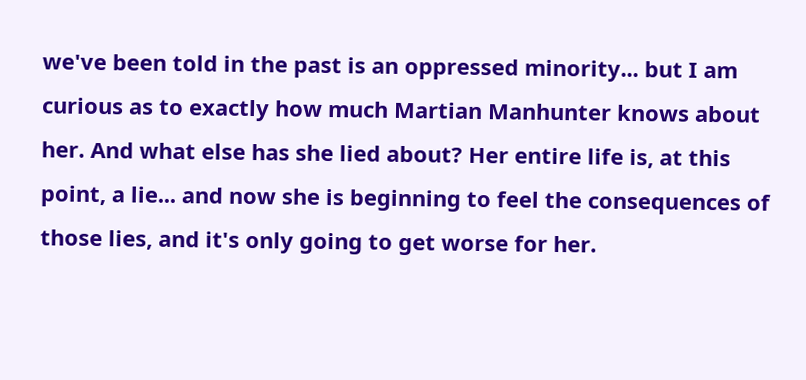we've been told in the past is an oppressed minority... but I am curious as to exactly how much Martian Manhunter knows about her. And what else has she lied about? Her entire life is, at this point, a lie... and now she is beginning to feel the consequences of those lies, and it's only going to get worse for her.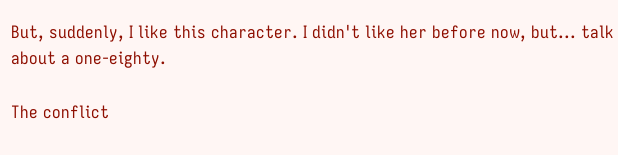But, suddenly, I like this character. I didn't like her before now, but... talk about a one-eighty.

The conflict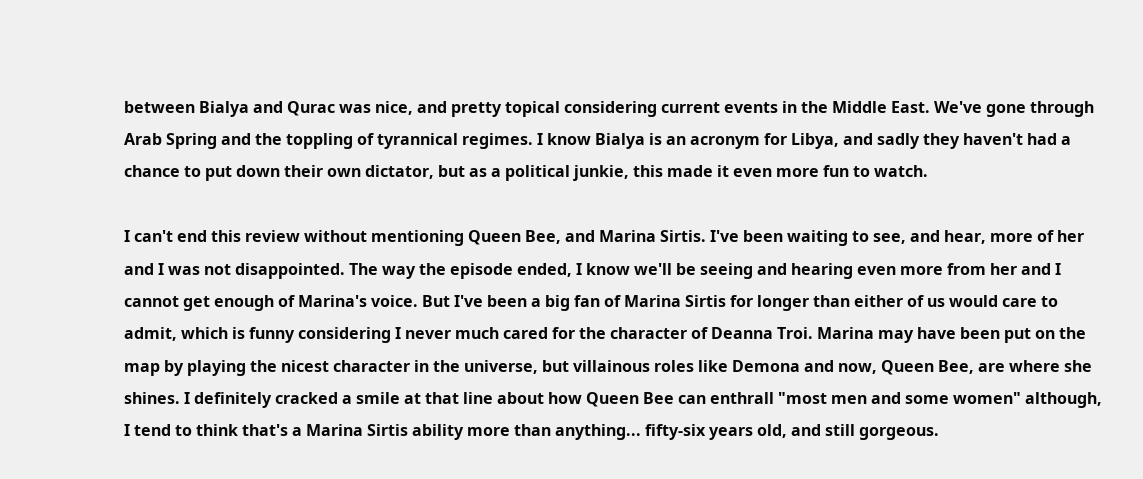between Bialya and Qurac was nice, and pretty topical considering current events in the Middle East. We've gone through Arab Spring and the toppling of tyrannical regimes. I know Bialya is an acronym for Libya, and sadly they haven't had a chance to put down their own dictator, but as a political junkie, this made it even more fun to watch.

I can't end this review without mentioning Queen Bee, and Marina Sirtis. I've been waiting to see, and hear, more of her and I was not disappointed. The way the episode ended, I know we'll be seeing and hearing even more from her and I cannot get enough of Marina's voice. But I've been a big fan of Marina Sirtis for longer than either of us would care to admit, which is funny considering I never much cared for the character of Deanna Troi. Marina may have been put on the map by playing the nicest character in the universe, but villainous roles like Demona and now, Queen Bee, are where she shines. I definitely cracked a smile at that line about how Queen Bee can enthrall "most men and some women" although, I tend to think that's a Marina Sirtis ability more than anything... fifty-six years old, and still gorgeous.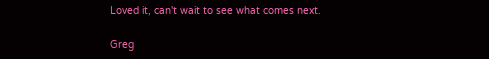Loved it, can't wait to see what comes next.

Greg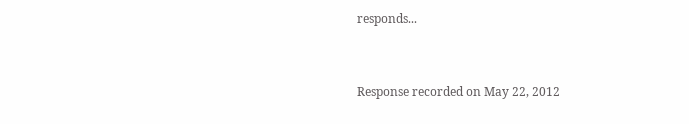responds...


Response recorded on May 22, 2012